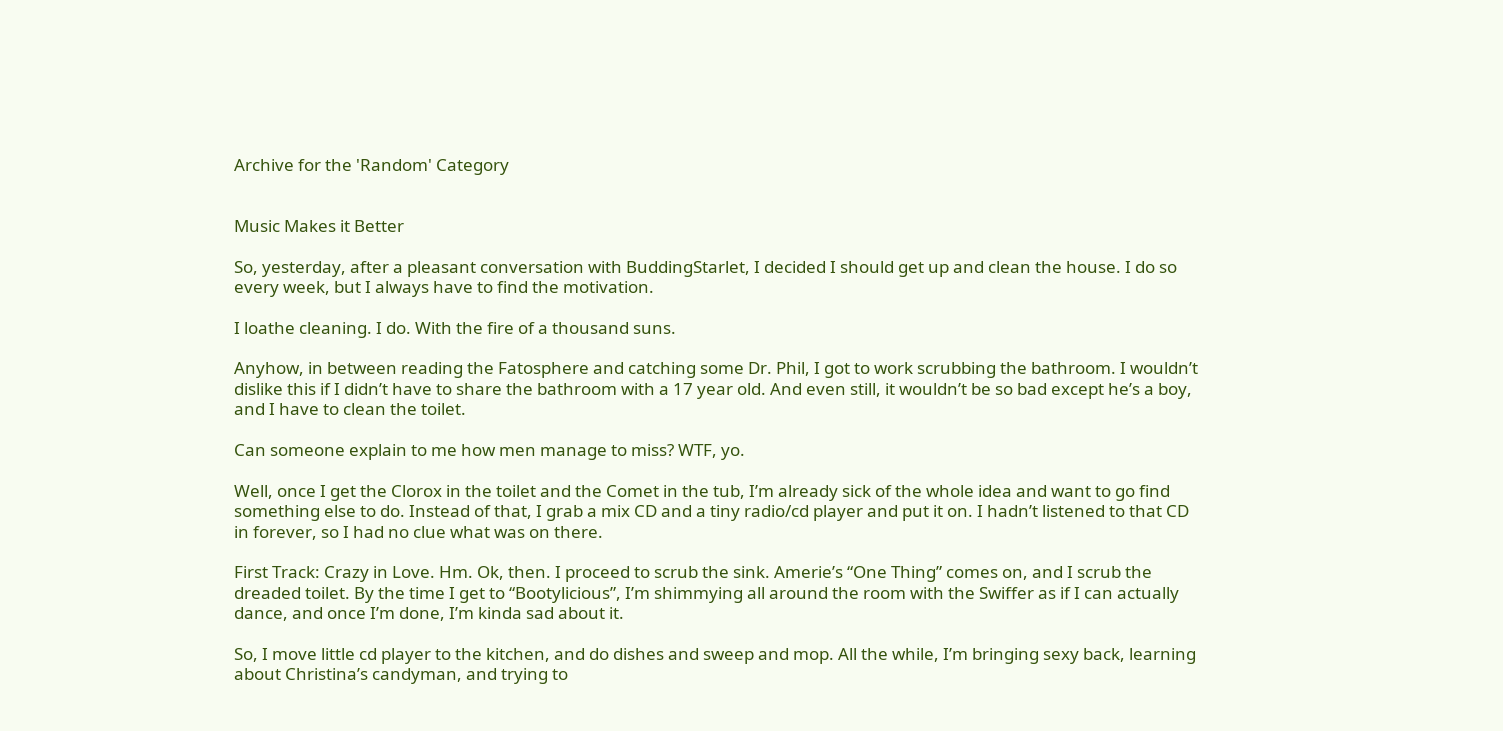Archive for the 'Random' Category


Music Makes it Better

So, yesterday, after a pleasant conversation with BuddingStarlet, I decided I should get up and clean the house. I do so every week, but I always have to find the motivation.

I loathe cleaning. I do. With the fire of a thousand suns.

Anyhow, in between reading the Fatosphere and catching some Dr. Phil, I got to work scrubbing the bathroom. I wouldn’t dislike this if I didn’t have to share the bathroom with a 17 year old. And even still, it wouldn’t be so bad except he’s a boy, and I have to clean the toilet.

Can someone explain to me how men manage to miss? WTF, yo.

Well, once I get the Clorox in the toilet and the Comet in the tub, I’m already sick of the whole idea and want to go find something else to do. Instead of that, I grab a mix CD and a tiny radio/cd player and put it on. I hadn’t listened to that CD in forever, so I had no clue what was on there.

First Track: Crazy in Love. Hm. Ok, then. I proceed to scrub the sink. Amerie’s “One Thing” comes on, and I scrub the dreaded toilet. By the time I get to “Bootylicious”, I’m shimmying all around the room with the Swiffer as if I can actually dance, and once I’m done, I’m kinda sad about it.

So, I move little cd player to the kitchen, and do dishes and sweep and mop. All the while, I’m bringing sexy back, learning about Christina’s candyman, and trying to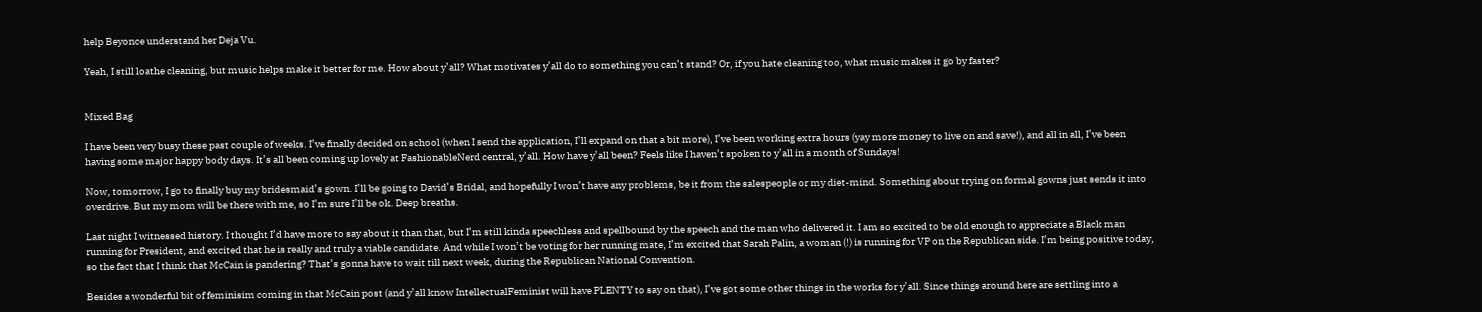help Beyonce understand her Deja Vu.

Yeah, I still loathe cleaning, but music helps make it better for me. How about y’all? What motivates y’all do to something you can’t stand? Or, if you hate cleaning too, what music makes it go by faster?


Mixed Bag

I have been very busy these past couple of weeks. I’ve finally decided on school (when I send the application, I’ll expand on that a bit more), I’ve been working extra hours (yay more money to live on and save!), and all in all, I’ve been having some major happy body days. It’s all been coming up lovely at FashionableNerd central, y’all. How have y’all been? Feels like I haven’t spoken to y’all in a month of Sundays!

Now, tomorrow, I go to finally buy my bridesmaid’s gown. I’ll be going to David’s Bridal, and hopefully I won’t have any problems, be it from the salespeople or my diet-mind. Something about trying on formal gowns just sends it into overdrive. But my mom will be there with me, so I’m sure I’ll be ok. Deep breaths.

Last night I witnessed history. I thought I’d have more to say about it than that, but I’m still kinda speechless and spellbound by the speech and the man who delivered it. I am so excited to be old enough to appreciate a Black man running for President, and excited that he is really and truly a viable candidate. And while I won’t be voting for her running mate, I’m excited that Sarah Palin, a woman (!) is running for VP on the Republican side. I’m being positive today, so the fact that I think that McCain is pandering? That’s gonna have to wait till next week, during the Republican National Convention.

Besides a wonderful bit of feminisim coming in that McCain post (and y’all know IntellectualFeminist will have PLENTY to say on that), I’ve got some other things in the works for y’all. Since things around here are settling into a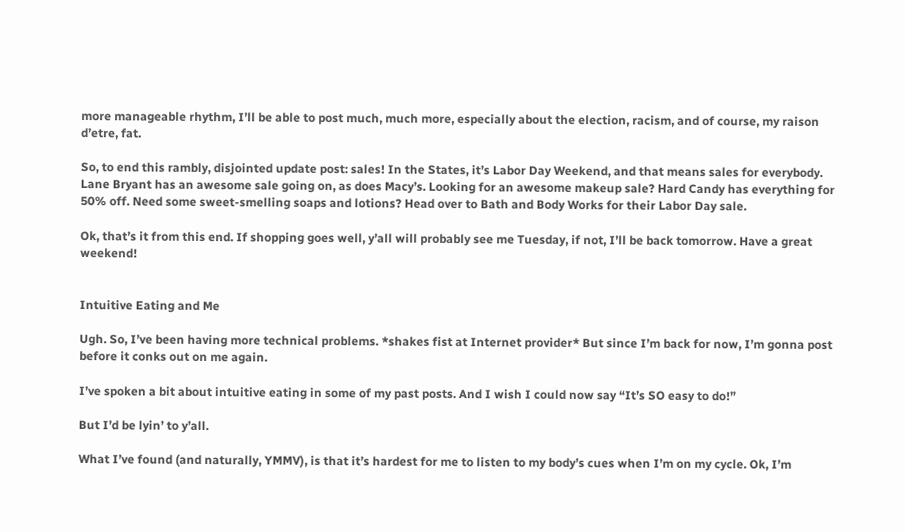more manageable rhythm, I’ll be able to post much, much more, especially about the election, racism, and of course, my raison d’etre, fat.

So, to end this rambly, disjointed update post: sales! In the States, it’s Labor Day Weekend, and that means sales for everybody. Lane Bryant has an awesome sale going on, as does Macy’s. Looking for an awesome makeup sale? Hard Candy has everything for 50% off. Need some sweet-smelling soaps and lotions? Head over to Bath and Body Works for their Labor Day sale.

Ok, that’s it from this end. If shopping goes well, y’all will probably see me Tuesday, if not, I’ll be back tomorrow. Have a great weekend!


Intuitive Eating and Me

Ugh. So, I’ve been having more technical problems. *shakes fist at Internet provider* But since I’m back for now, I’m gonna post before it conks out on me again.

I’ve spoken a bit about intuitive eating in some of my past posts. And I wish I could now say “It’s SO easy to do!”

But I’d be lyin’ to y’all.

What I’ve found (and naturally, YMMV), is that it’s hardest for me to listen to my body’s cues when I’m on my cycle. Ok, I’m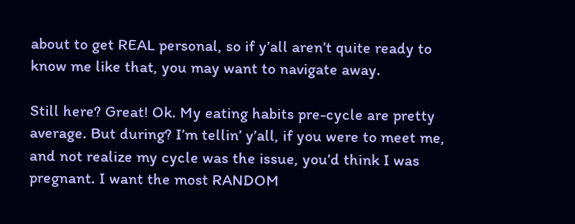about to get REAL personal, so if y’all aren’t quite ready to know me like that, you may want to navigate away.

Still here? Great! Ok. My eating habits pre-cycle are pretty average. But during? I’m tellin’ y’all, if you were to meet me, and not realize my cycle was the issue, you’d think I was pregnant. I want the most RANDOM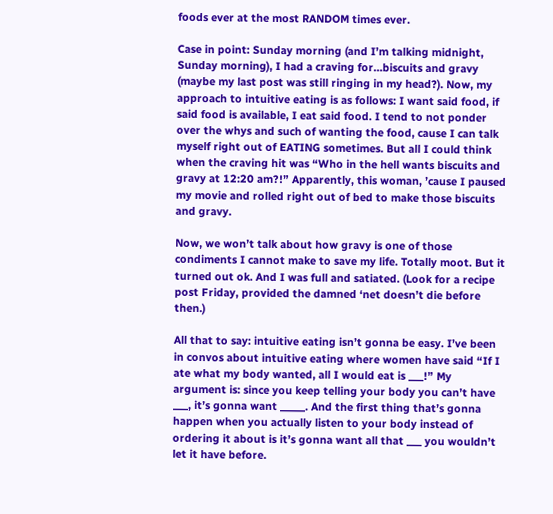foods ever at the most RANDOM times ever.

Case in point: Sunday morning (and I’m talking midnight, Sunday morning), I had a craving for…biscuits and gravy (maybe my last post was still ringing in my head?). Now, my approach to intuitive eating is as follows: I want said food, if said food is available, I eat said food. I tend to not ponder over the whys and such of wanting the food, cause I can talk myself right out of EATING sometimes. But all I could think when the craving hit was “Who in the hell wants biscuits and gravy at 12:20 am?!” Apparently, this woman, ’cause I paused my movie and rolled right out of bed to make those biscuits and gravy.

Now, we won’t talk about how gravy is one of those condiments I cannot make to save my life. Totally moot. But it turned out ok. And I was full and satiated. (Look for a recipe post Friday, provided the damned ‘net doesn’t die before then.)

All that to say: intuitive eating isn’t gonna be easy. I’ve been in convos about intuitive eating where women have said “If I ate what my body wanted, all I would eat is ___!” My argument is: since you keep telling your body you can’t have ___, it’s gonna want _____. And the first thing that’s gonna happen when you actually listen to your body instead of ordering it about is it’s gonna want all that ___ you wouldn’t let it have before.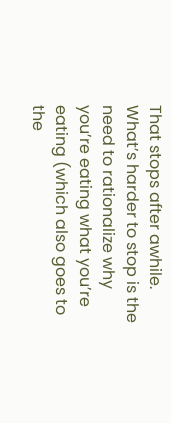That stops after awhile. What’s harder to stop is the need to rationalize why you’re eating what you’re eating (which also goes to the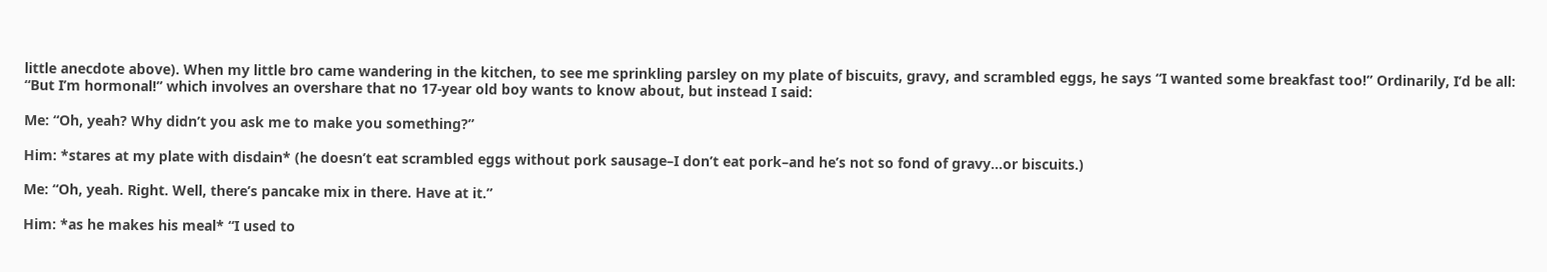little anecdote above). When my little bro came wandering in the kitchen, to see me sprinkling parsley on my plate of biscuits, gravy, and scrambled eggs, he says “I wanted some breakfast too!” Ordinarily, I’d be all: “But I’m hormonal!” which involves an overshare that no 17-year old boy wants to know about, but instead I said:

Me: “Oh, yeah? Why didn’t you ask me to make you something?”

Him: *stares at my plate with disdain* (he doesn’t eat scrambled eggs without pork sausage–I don’t eat pork–and he’s not so fond of gravy…or biscuits.)

Me: “Oh, yeah. Right. Well, there’s pancake mix in there. Have at it.”

Him: *as he makes his meal* “I used to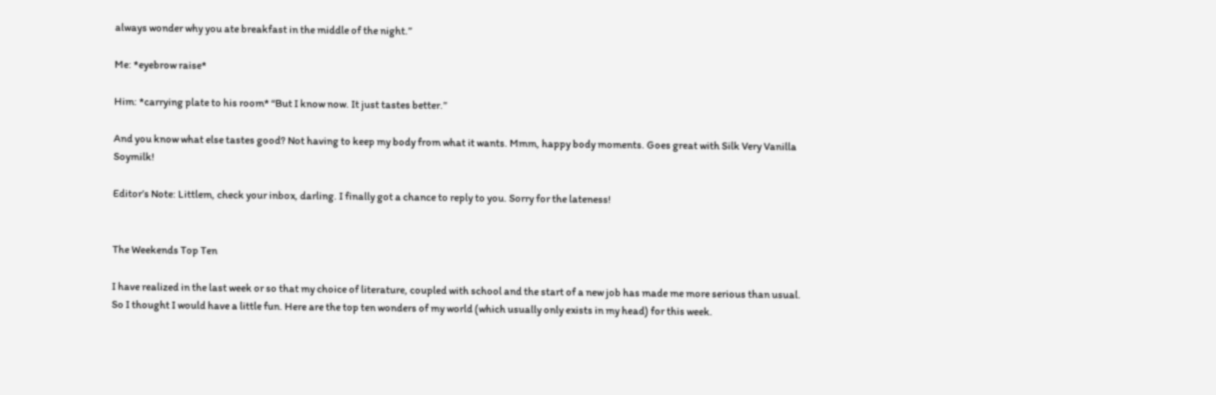always wonder why you ate breakfast in the middle of the night.”

Me: *eyebrow raise*

Him: *carrying plate to his room* “But I know now. It just tastes better.”

And you know what else tastes good? Not having to keep my body from what it wants. Mmm, happy body moments. Goes great with Silk Very Vanilla Soymilk!

Editor’s Note: Littlem, check your inbox, darling. I finally got a chance to reply to you. Sorry for the lateness!


The Weekends Top Ten

I have realized in the last week or so that my choice of literature, coupled with school and the start of a new job has made me more serious than usual. So I thought I would have a little fun. Here are the top ten wonders of my world (which usually only exists in my head) for this week.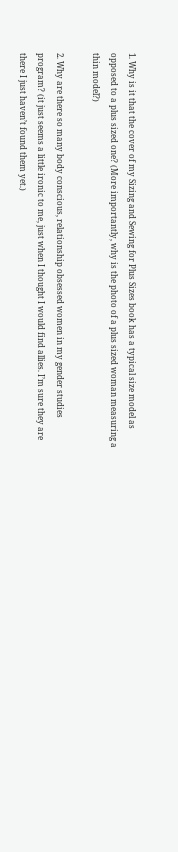1. Why is it that the cover of my Sizing and Sewing for Plus Sizes book has a typical size model as opposed to a plus sized one? (More importantly, why is the photo of a plus sized woman measuring a thin model?)

2. Why are there so many body conscious, relationship obsessed women in my gender studies program? (it just seems a little ironic to me, just when I thought I would find allies. I’m sure they are there I just haven’t found them yet.)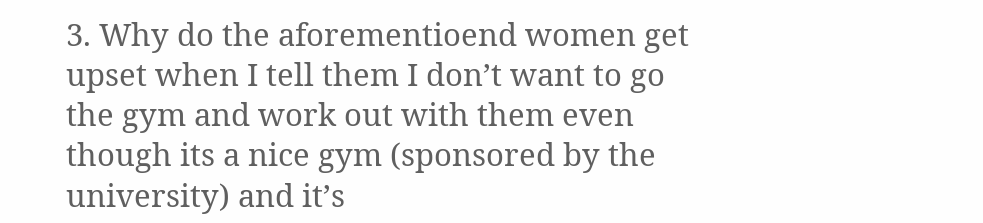3. Why do the aforementioend women get upset when I tell them I don’t want to go the gym and work out with them even though its a nice gym (sponsored by the university) and it’s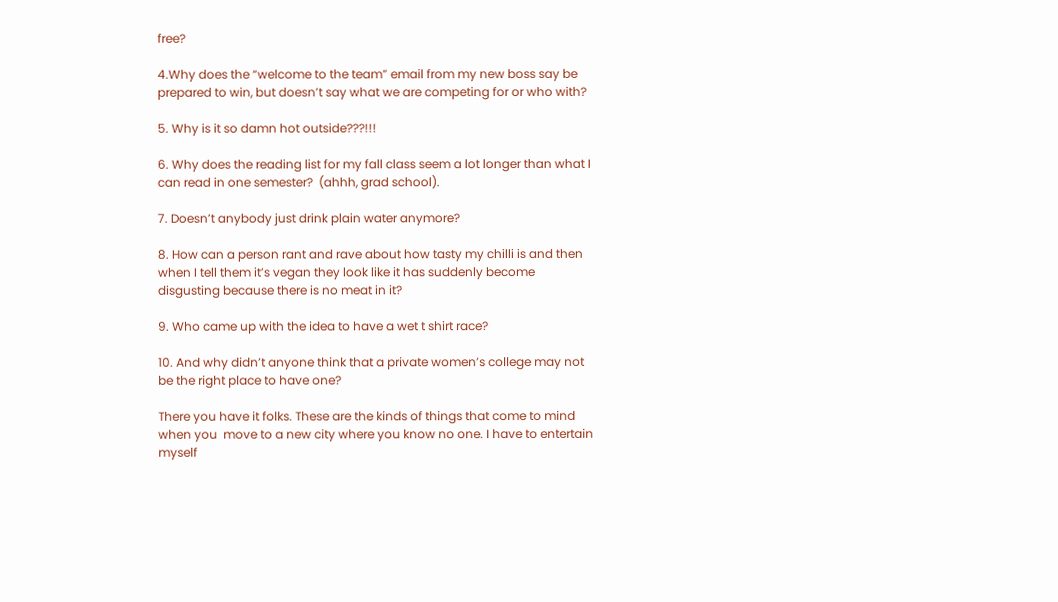free?

4.Why does the “welcome to the team” email from my new boss say be prepared to win, but doesn’t say what we are competing for or who with?

5. Why is it so damn hot outside???!!!

6. Why does the reading list for my fall class seem a lot longer than what I can read in one semester?  (ahhh, grad school).

7. Doesn’t anybody just drink plain water anymore?

8. How can a person rant and rave about how tasty my chilli is and then when I tell them it’s vegan they look like it has suddenly become disgusting because there is no meat in it?

9. Who came up with the idea to have a wet t shirt race?

10. And why didn’t anyone think that a private women’s college may not be the right place to have one?

There you have it folks. These are the kinds of things that come to mind when you  move to a new city where you know no one. I have to entertain myself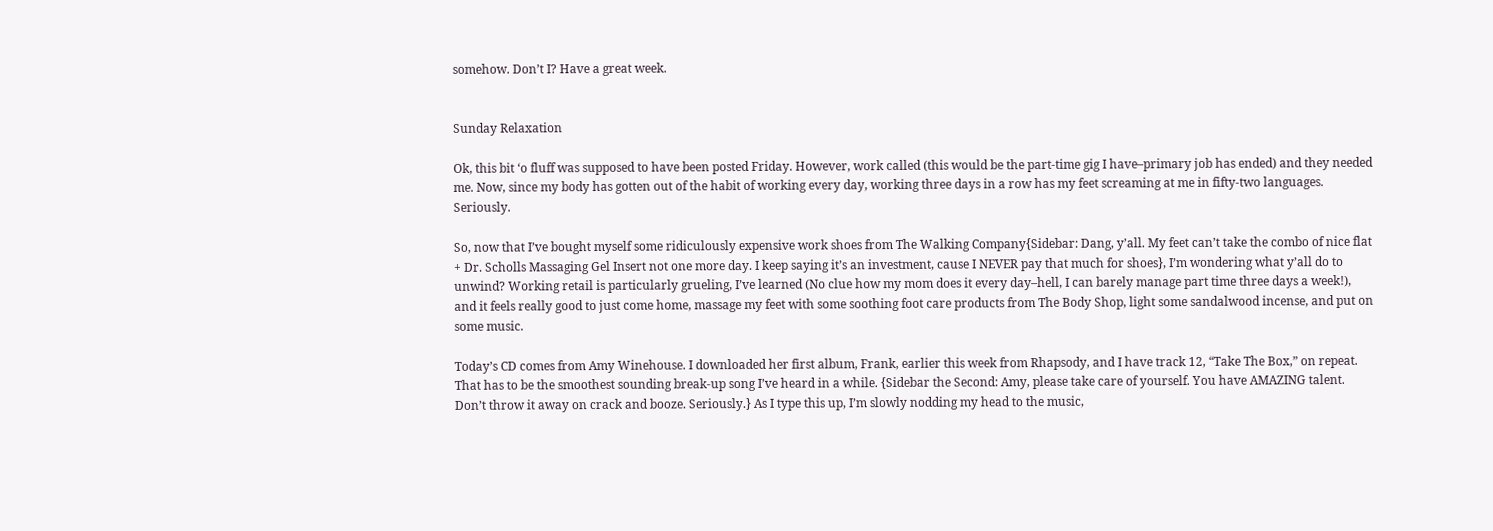somehow. Don’t I? Have a great week.


Sunday Relaxation

Ok, this bit ‘o fluff was supposed to have been posted Friday. However, work called (this would be the part-time gig I have–primary job has ended) and they needed me. Now, since my body has gotten out of the habit of working every day, working three days in a row has my feet screaming at me in fifty-two languages. Seriously.

So, now that I’ve bought myself some ridiculously expensive work shoes from The Walking Company{Sidebar: Dang, y’all. My feet can’t take the combo of nice flat + Dr. Scholls Massaging Gel Insert not one more day. I keep saying it’s an investment, cause I NEVER pay that much for shoes}, I’m wondering what y’all do to unwind? Working retail is particularly grueling, I’ve learned (No clue how my mom does it every day–hell, I can barely manage part time three days a week!), and it feels really good to just come home, massage my feet with some soothing foot care products from The Body Shop, light some sandalwood incense, and put on some music.

Today’s CD comes from Amy Winehouse. I downloaded her first album, Frank, earlier this week from Rhapsody, and I have track 12, “Take The Box,” on repeat. That has to be the smoothest sounding break-up song I’ve heard in a while. {Sidebar the Second: Amy, please take care of yourself. You have AMAZING talent. Don’t throw it away on crack and booze. Seriously.} As I type this up, I’m slowly nodding my head to the music,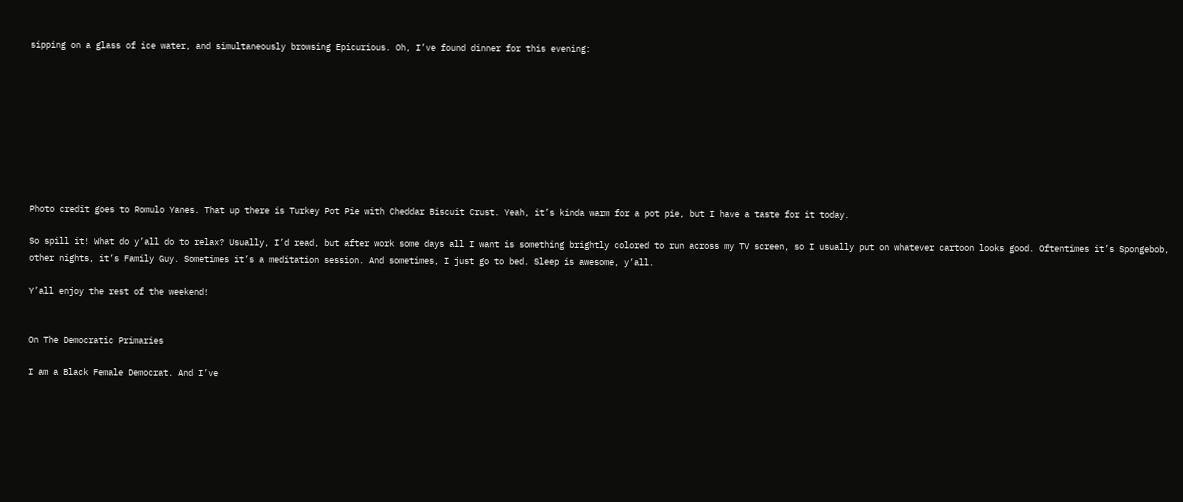sipping on a glass of ice water, and simultaneously browsing Epicurious. Oh, I’ve found dinner for this evening:









Photo credit goes to Romulo Yanes. That up there is Turkey Pot Pie with Cheddar Biscuit Crust. Yeah, it’s kinda warm for a pot pie, but I have a taste for it today.

So spill it! What do y’all do to relax? Usually, I’d read, but after work some days all I want is something brightly colored to run across my TV screen, so I usually put on whatever cartoon looks good. Oftentimes it’s Spongebob, other nights, it’s Family Guy. Sometimes it’s a meditation session. And sometimes, I just go to bed. Sleep is awesome, y’all.

Y’all enjoy the rest of the weekend!


On The Democratic Primaries

I am a Black Female Democrat. And I’ve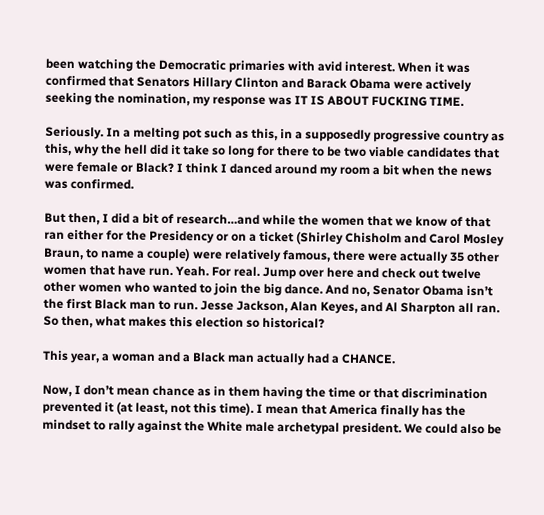been watching the Democratic primaries with avid interest. When it was confirmed that Senators Hillary Clinton and Barack Obama were actively seeking the nomination, my response was IT IS ABOUT FUCKING TIME.

Seriously. In a melting pot such as this, in a supposedly progressive country as this, why the hell did it take so long for there to be two viable candidates that were female or Black? I think I danced around my room a bit when the news was confirmed.

But then, I did a bit of research…and while the women that we know of that ran either for the Presidency or on a ticket (Shirley Chisholm and Carol Mosley Braun, to name a couple) were relatively famous, there were actually 35 other women that have run. Yeah. For real. Jump over here and check out twelve other women who wanted to join the big dance. And no, Senator Obama isn’t the first Black man to run. Jesse Jackson, Alan Keyes, and Al Sharpton all ran. So then, what makes this election so historical?

This year, a woman and a Black man actually had a CHANCE.

Now, I don’t mean chance as in them having the time or that discrimination prevented it (at least, not this time). I mean that America finally has the mindset to rally against the White male archetypal president. We could also be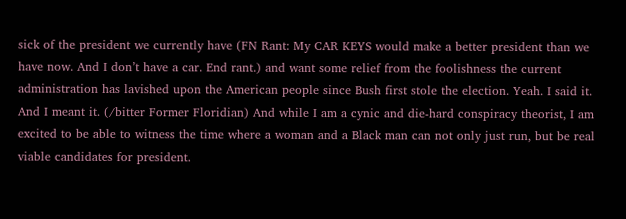sick of the president we currently have (FN Rant: My CAR KEYS would make a better president than we have now. And I don’t have a car. End rant.) and want some relief from the foolishness the current administration has lavished upon the American people since Bush first stole the election. Yeah. I said it. And I meant it. (/bitter Former Floridian) And while I am a cynic and die-hard conspiracy theorist, I am excited to be able to witness the time where a woman and a Black man can not only just run, but be real viable candidates for president.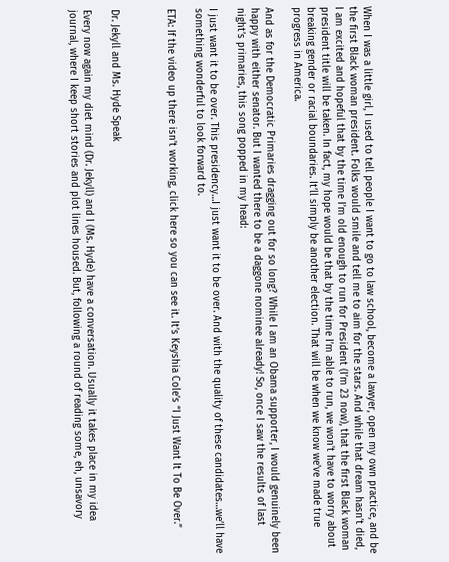When I was a little girl, I used to tell people I want to go to law school, become a lawyer, open my own practice, and be the first Black woman president. Folks would smile and tell me to aim for the stars. And while that dream hasn’t died, I am excited and hopeful that by the time I’m old enough to run for President (I’m 23 now), that the first Black woman president title will be taken. In fact, my hope would be that by the time I’m able to run, we won’t have to worry about breaking gender or racial boundaries. It’ll simply be another election. That will be when we know we’ve made true progress in America.

And as for the Democratic Primaries dragging out for so long? While I am an Obama supporter, I would genuinely been happy with either senator. But I wanted there to be a daggone nominee already! So, once I saw the results of last night’s primaries, this song popped in my head:

I just want it to be over. This presidency…I just want it to be over. And with the quality of these candidates…we’ll have something wonderful to look forward to.

ETA: If the video up there isn’t working, click here so you can see it. It’s Keyshia Cole’s “I Just Want It To Be Over.”



Dr. Jekyll and Ms. Hyde Speak

Every now again my diet mind (Dr. Jekyll) and I (Ms. Hyde) have a conversation. Usually it takes place in my idea journal, where I keep short stories and plot lines housed. But, following a round of reading some, eh, unsavory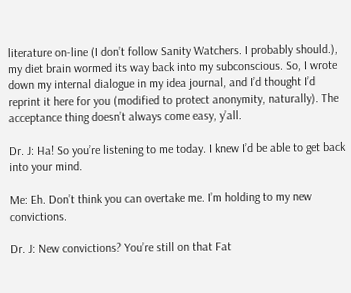literature on-line (I don’t follow Sanity Watchers. I probably should.), my diet brain wormed its way back into my subconscious. So, I wrote down my internal dialogue in my idea journal, and I’d thought I’d reprint it here for you (modified to protect anonymity, naturally). The acceptance thing doesn’t always come easy, y’all.

Dr. J: Ha! So you’re listening to me today. I knew I’d be able to get back into your mind.

Me: Eh. Don’t think you can overtake me. I’m holding to my new convictions.

Dr. J: New convictions? You’re still on that Fat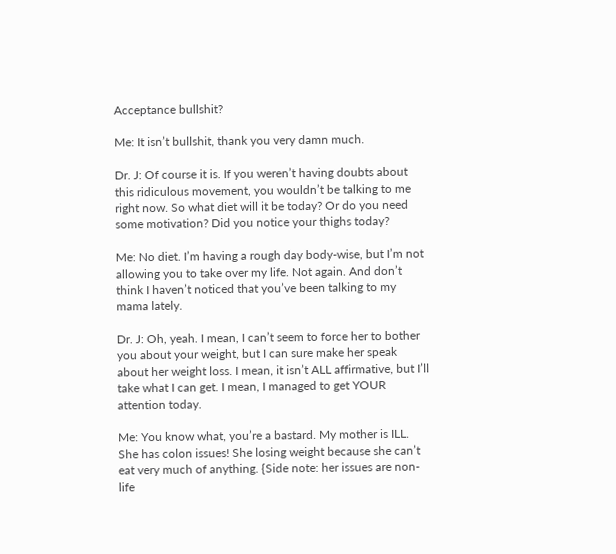Acceptance bullshit?

Me: It isn’t bullshit, thank you very damn much.

Dr. J: Of course it is. If you weren’t having doubts about this ridiculous movement, you wouldn’t be talking to me right now. So what diet will it be today? Or do you need some motivation? Did you notice your thighs today?

Me: No diet. I’m having a rough day body-wise, but I’m not allowing you to take over my life. Not again. And don’t think I haven’t noticed that you’ve been talking to my mama lately.

Dr. J: Oh, yeah. I mean, I can’t seem to force her to bother you about your weight, but I can sure make her speak about her weight loss. I mean, it isn’t ALL affirmative, but I’ll take what I can get. I mean, I managed to get YOUR attention today.

Me: You know what, you’re a bastard. My mother is ILL. She has colon issues! She losing weight because she can’t eat very much of anything. {Side note: her issues are non-life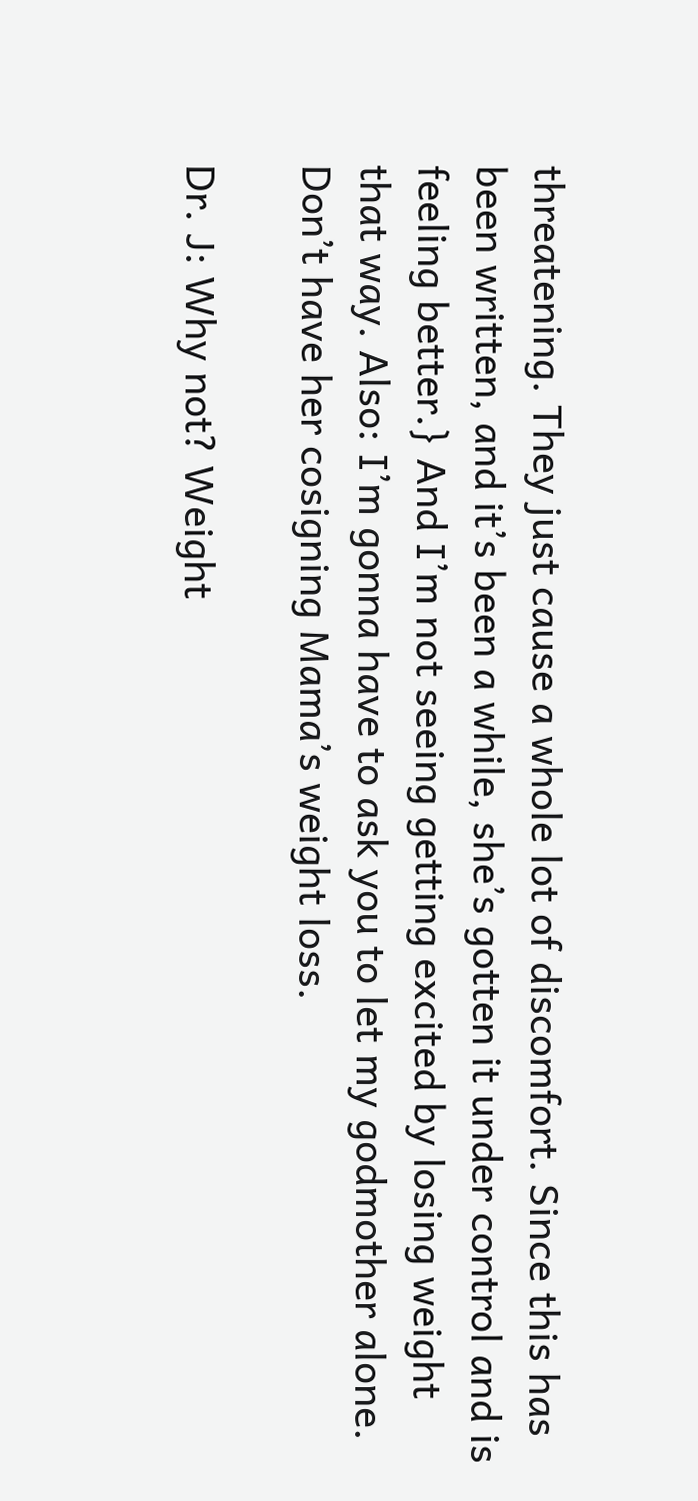threatening. They just cause a whole lot of discomfort. Since this has been written, and it’s been a while, she’s gotten it under control and is feeling better.} And I’m not seeing getting excited by losing weight that way. Also: I’m gonna have to ask you to let my godmother alone. Don’t have her cosigning Mama’s weight loss.

Dr. J: Why not? Weight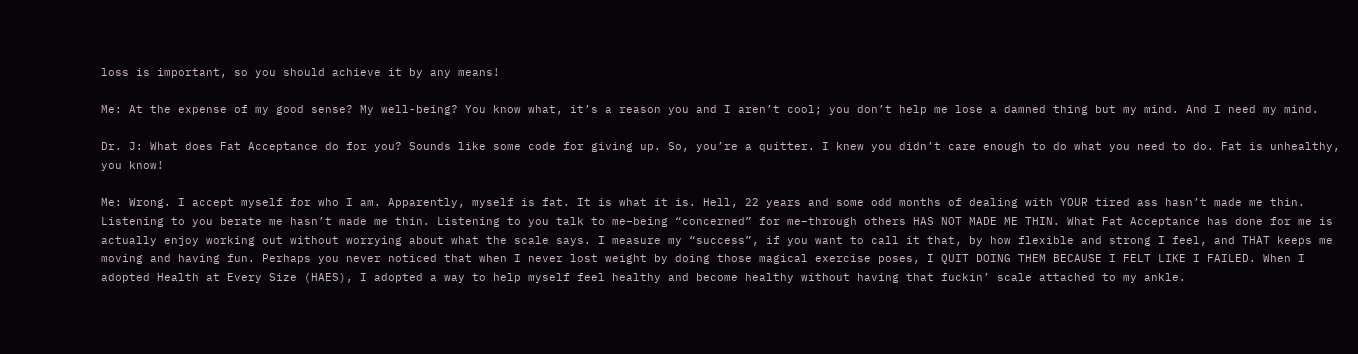loss is important, so you should achieve it by any means!

Me: At the expense of my good sense? My well-being? You know what, it’s a reason you and I aren’t cool; you don’t help me lose a damned thing but my mind. And I need my mind.

Dr. J: What does Fat Acceptance do for you? Sounds like some code for giving up. So, you’re a quitter. I knew you didn’t care enough to do what you need to do. Fat is unhealthy, you know!

Me: Wrong. I accept myself for who I am. Apparently, myself is fat. It is what it is. Hell, 22 years and some odd months of dealing with YOUR tired ass hasn’t made me thin. Listening to you berate me hasn’t made me thin. Listening to you talk to me–being “concerned” for me–through others HAS NOT MADE ME THIN. What Fat Acceptance has done for me is actually enjoy working out without worrying about what the scale says. I measure my “success”, if you want to call it that, by how flexible and strong I feel, and THAT keeps me moving and having fun. Perhaps you never noticed that when I never lost weight by doing those magical exercise poses, I QUIT DOING THEM BECAUSE I FELT LIKE I FAILED. When I adopted Health at Every Size (HAES), I adopted a way to help myself feel healthy and become healthy without having that fuckin’ scale attached to my ankle.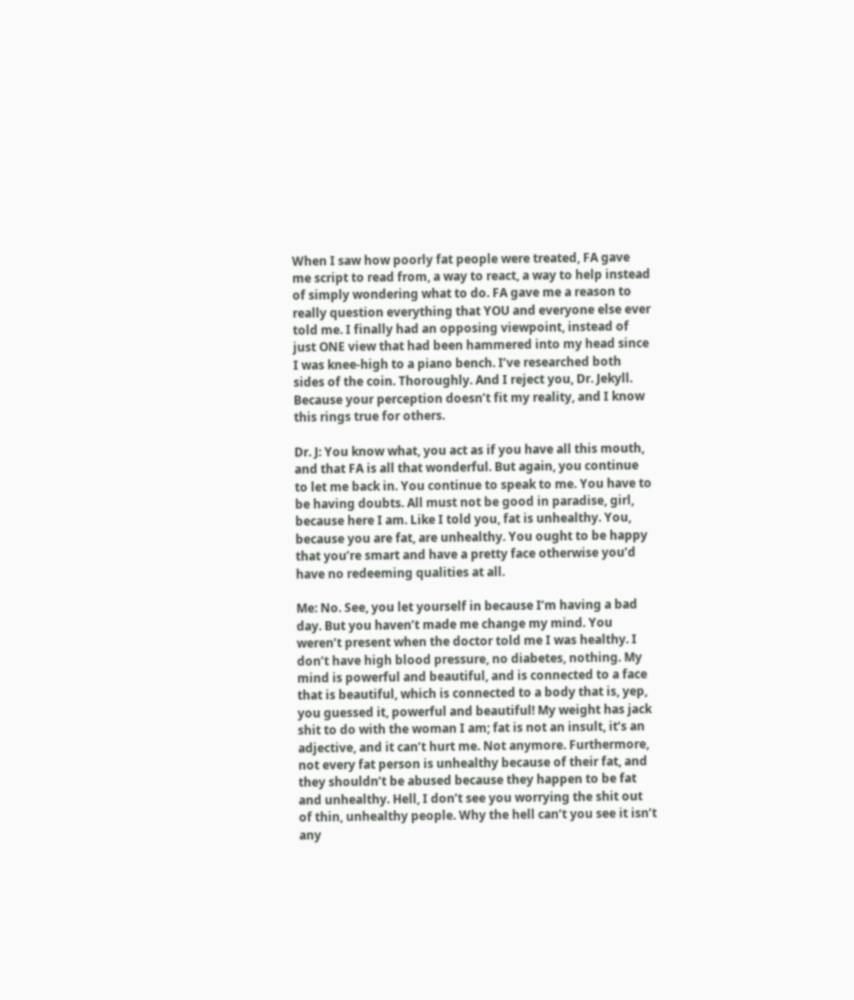When I saw how poorly fat people were treated, FA gave me script to read from, a way to react, a way to help instead of simply wondering what to do. FA gave me a reason to really question everything that YOU and everyone else ever told me. I finally had an opposing viewpoint, instead of just ONE view that had been hammered into my head since I was knee-high to a piano bench. I’ve researched both sides of the coin. Thoroughly. And I reject you, Dr. Jekyll. Because your perception doesn’t fit my reality, and I know this rings true for others.

Dr. J: You know what, you act as if you have all this mouth, and that FA is all that wonderful. But again, you continue to let me back in. You continue to speak to me. You have to be having doubts. All must not be good in paradise, girl, because here I am. Like I told you, fat is unhealthy. You, because you are fat, are unhealthy. You ought to be happy that you’re smart and have a pretty face otherwise you’d have no redeeming qualities at all.

Me: No. See, you let yourself in because I’m having a bad day. But you haven’t made me change my mind. You weren’t present when the doctor told me I was healthy. I don’t have high blood pressure, no diabetes, nothing. My mind is powerful and beautiful, and is connected to a face that is beautiful, which is connected to a body that is, yep, you guessed it, powerful and beautiful! My weight has jack shit to do with the woman I am; fat is not an insult, it’s an adjective, and it can’t hurt me. Not anymore. Furthermore, not every fat person is unhealthy because of their fat, and they shouldn’t be abused because they happen to be fat and unhealthy. Hell, I don’t see you worrying the shit out of thin, unhealthy people. Why the hell can’t you see it isn’t any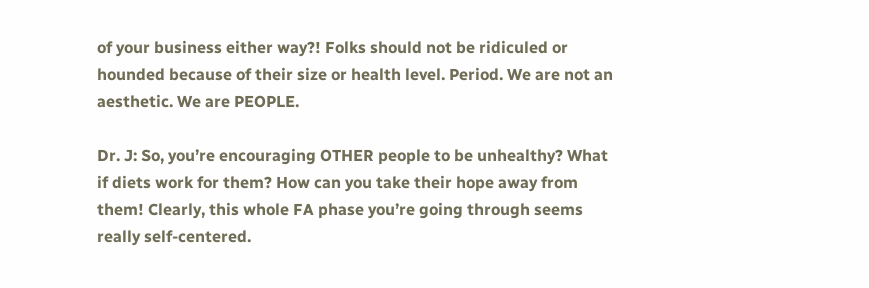of your business either way?! Folks should not be ridiculed or hounded because of their size or health level. Period. We are not an aesthetic. We are PEOPLE.

Dr. J: So, you’re encouraging OTHER people to be unhealthy? What if diets work for them? How can you take their hope away from them! Clearly, this whole FA phase you’re going through seems really self-centered.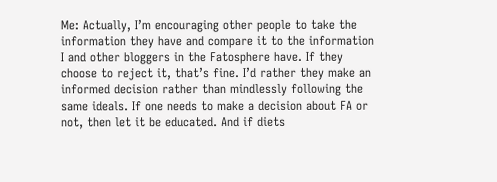Me: Actually, I’m encouraging other people to take the information they have and compare it to the information I and other bloggers in the Fatosphere have. If they choose to reject it, that’s fine. I’d rather they make an informed decision rather than mindlessly following the same ideals. If one needs to make a decision about FA or not, then let it be educated. And if diets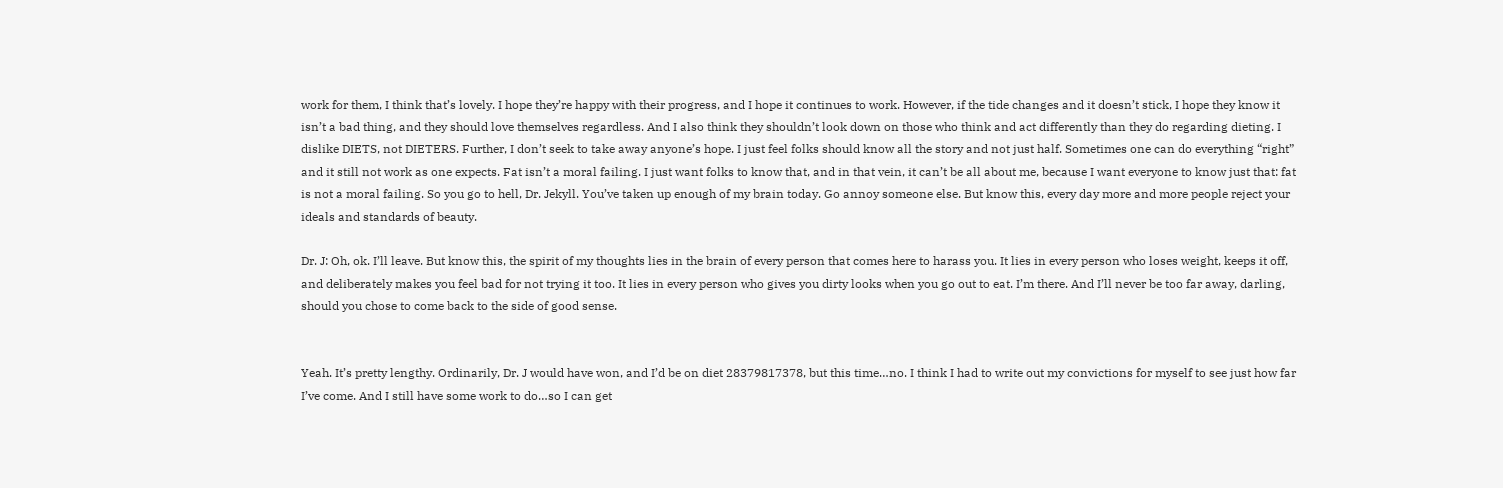work for them, I think that’s lovely. I hope they’re happy with their progress, and I hope it continues to work. However, if the tide changes and it doesn’t stick, I hope they know it isn’t a bad thing, and they should love themselves regardless. And I also think they shouldn’t look down on those who think and act differently than they do regarding dieting. I dislike DIETS, not DIETERS. Further, I don’t seek to take away anyone’s hope. I just feel folks should know all the story and not just half. Sometimes one can do everything “right” and it still not work as one expects. Fat isn’t a moral failing. I just want folks to know that, and in that vein, it can’t be all about me, because I want everyone to know just that: fat is not a moral failing. So you go to hell, Dr. Jekyll. You’ve taken up enough of my brain today. Go annoy someone else. But know this, every day more and more people reject your ideals and standards of beauty.

Dr. J: Oh, ok. I’ll leave. But know this, the spirit of my thoughts lies in the brain of every person that comes here to harass you. It lies in every person who loses weight, keeps it off, and deliberately makes you feel bad for not trying it too. It lies in every person who gives you dirty looks when you go out to eat. I’m there. And I’ll never be too far away, darling, should you chose to come back to the side of good sense.


Yeah. It’s pretty lengthy. Ordinarily, Dr. J would have won, and I’d be on diet 28379817378, but this time…no. I think I had to write out my convictions for myself to see just how far I’ve come. And I still have some work to do…so I can get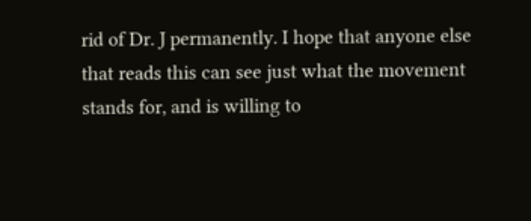rid of Dr. J permanently. I hope that anyone else that reads this can see just what the movement stands for, and is willing to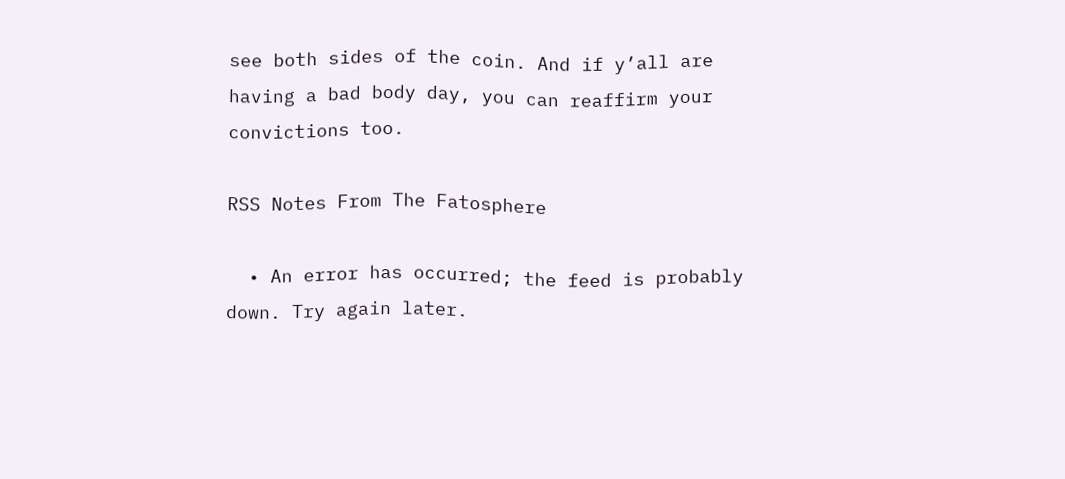see both sides of the coin. And if y’all are having a bad body day, you can reaffirm your convictions too.

RSS Notes From The Fatosphere

  • An error has occurred; the feed is probably down. Try again later.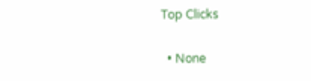Top Clicks

  • None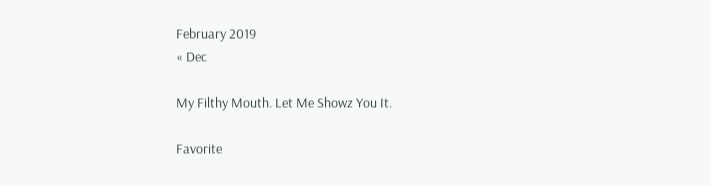February 2019
« Dec

My Filthy Mouth. Let Me Showz You It.

Favorite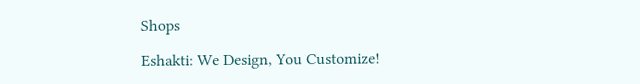Shops

Eshakti: We Design, You Customize!